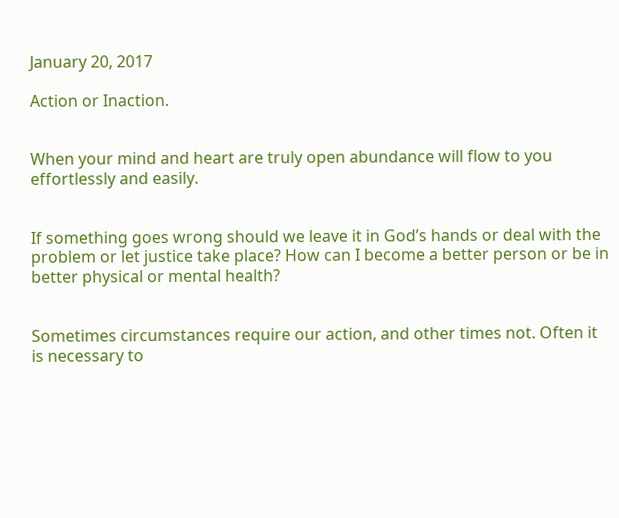January 20, 2017

Action or Inaction.


When your mind and heart are truly open abundance will flow to you effortlessly and easily.


If something goes wrong should we leave it in God’s hands or deal with the problem or let justice take place? How can I become a better person or be in better physical or mental health?


Sometimes circumstances require our action, and other times not. Often it is necessary to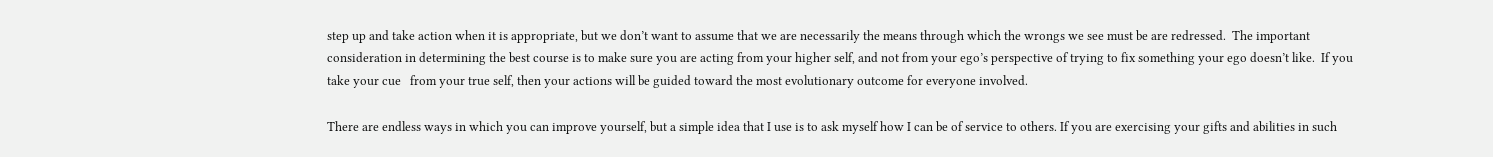step up and take action when it is appropriate, but we don’t want to assume that we are necessarily the means through which the wrongs we see must be are redressed.  The important consideration in determining the best course is to make sure you are acting from your higher self, and not from your ego’s perspective of trying to fix something your ego doesn’t like.  If you take your cue   from your true self, then your actions will be guided toward the most evolutionary outcome for everyone involved.

There are endless ways in which you can improve yourself, but a simple idea that I use is to ask myself how I can be of service to others. If you are exercising your gifts and abilities in such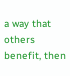a way that others benefit, then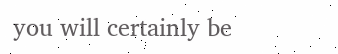you will certainly be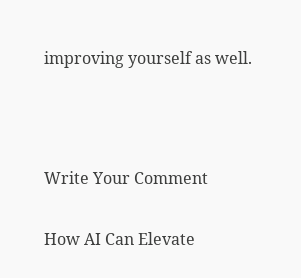improving yourself as well.



Write Your Comment

How AI Can Elevate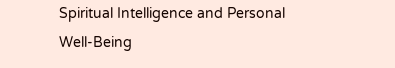Spiritual Intelligence and Personal Well-Being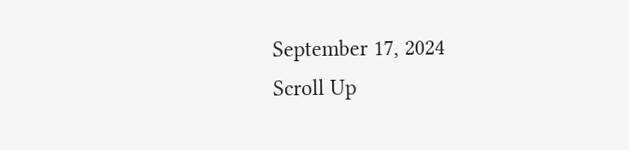September 17, 2024
Scroll Up